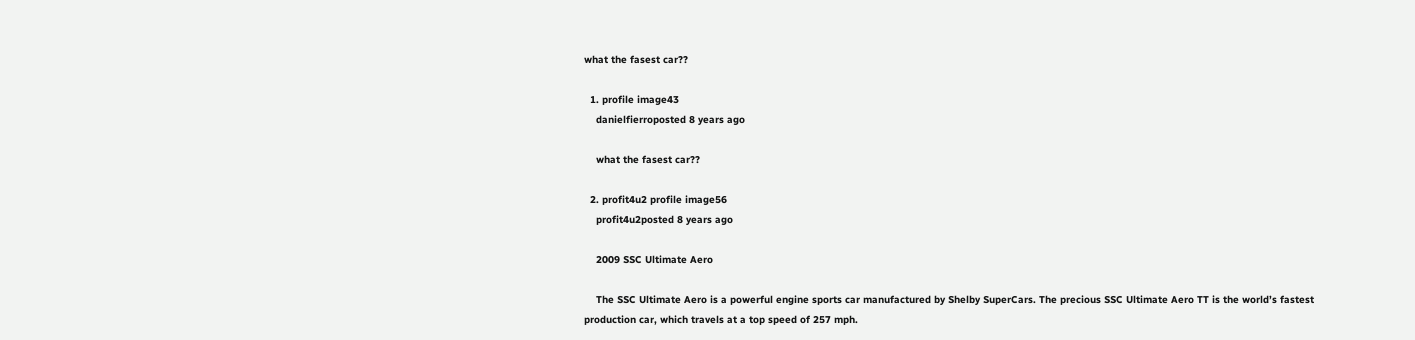what the fasest car??

  1. profile image43
    danielfierroposted 8 years ago

    what the fasest car??

  2. profit4u2 profile image56
    profit4u2posted 8 years ago

    2009 SSC Ultimate Aero

    The SSC Ultimate Aero is a powerful engine sports car manufactured by Shelby SuperCars. The precious SSC Ultimate Aero TT is the world’s fastest production car, which travels at a top speed of 257 mph.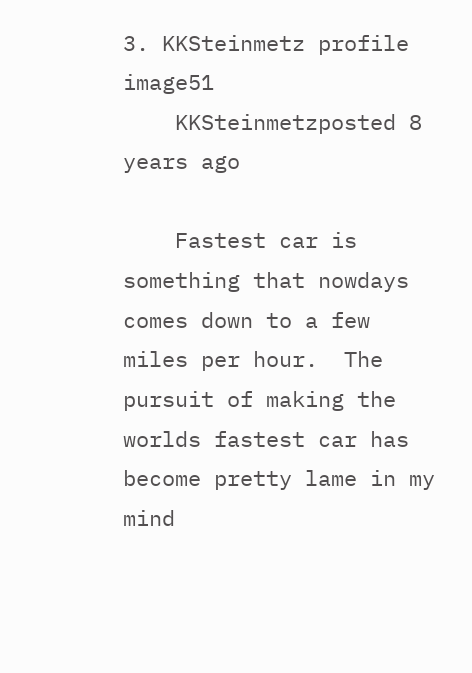3. KKSteinmetz profile image51
    KKSteinmetzposted 8 years ago

    Fastest car is something that nowdays comes down to a few miles per hour.  The pursuit of making the worlds fastest car has become pretty lame in my mind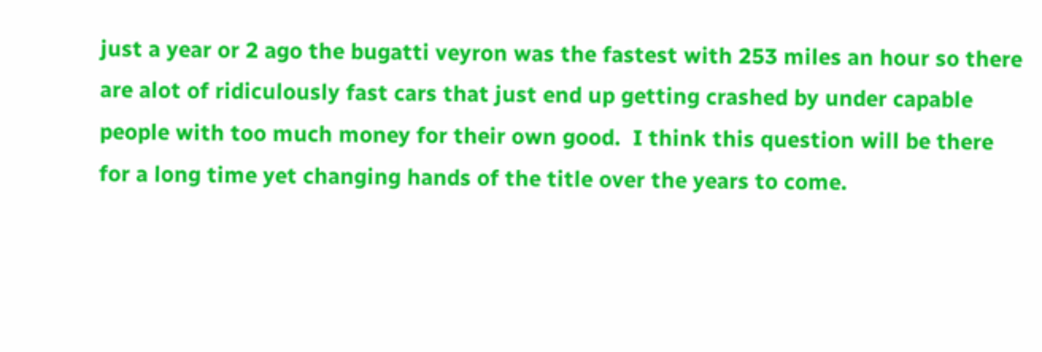just a year or 2 ago the bugatti veyron was the fastest with 253 miles an hour so there are alot of ridiculously fast cars that just end up getting crashed by under capable people with too much money for their own good.  I think this question will be there for a long time yet changing hands of the title over the years to come.